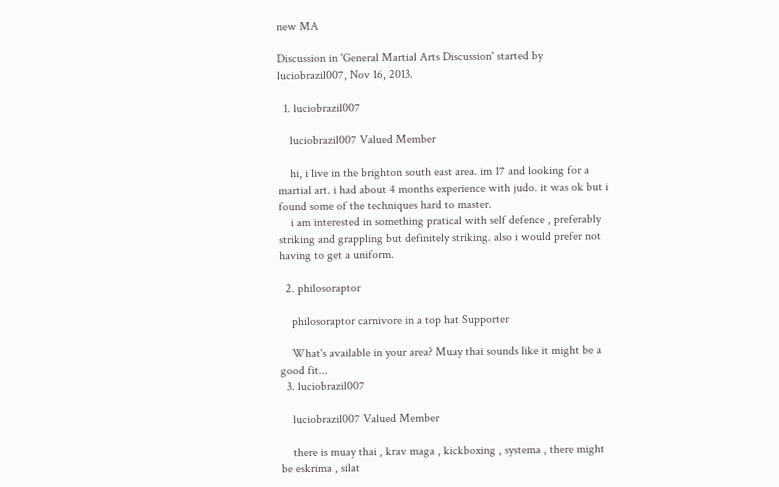new MA

Discussion in 'General Martial Arts Discussion' started by luciobrazil007, Nov 16, 2013.

  1. luciobrazil007

    luciobrazil007 Valued Member

    hi, i live in the brighton south east area. im 17 and looking for a martial art. i had about 4 months experience with judo. it was ok but i found some of the techniques hard to master.
    i am interested in something pratical with self defence , preferably striking and grappling but definitely striking. also i would prefer not having to get a uniform.

  2. philosoraptor

    philosoraptor carnivore in a top hat Supporter

    What's available in your area? Muay thai sounds like it might be a good fit...
  3. luciobrazil007

    luciobrazil007 Valued Member

    there is muay thai , krav maga , kickboxing , systema , there might be eskrima , silat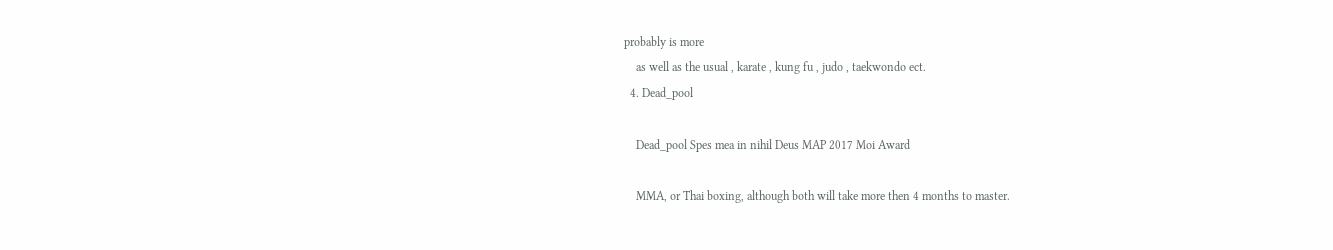probably is more
    as well as the usual , karate , kung fu , judo , taekwondo ect.
  4. Dead_pool

    Dead_pool Spes mea in nihil Deus MAP 2017 Moi Award

    MMA, or Thai boxing, although both will take more then 4 months to master.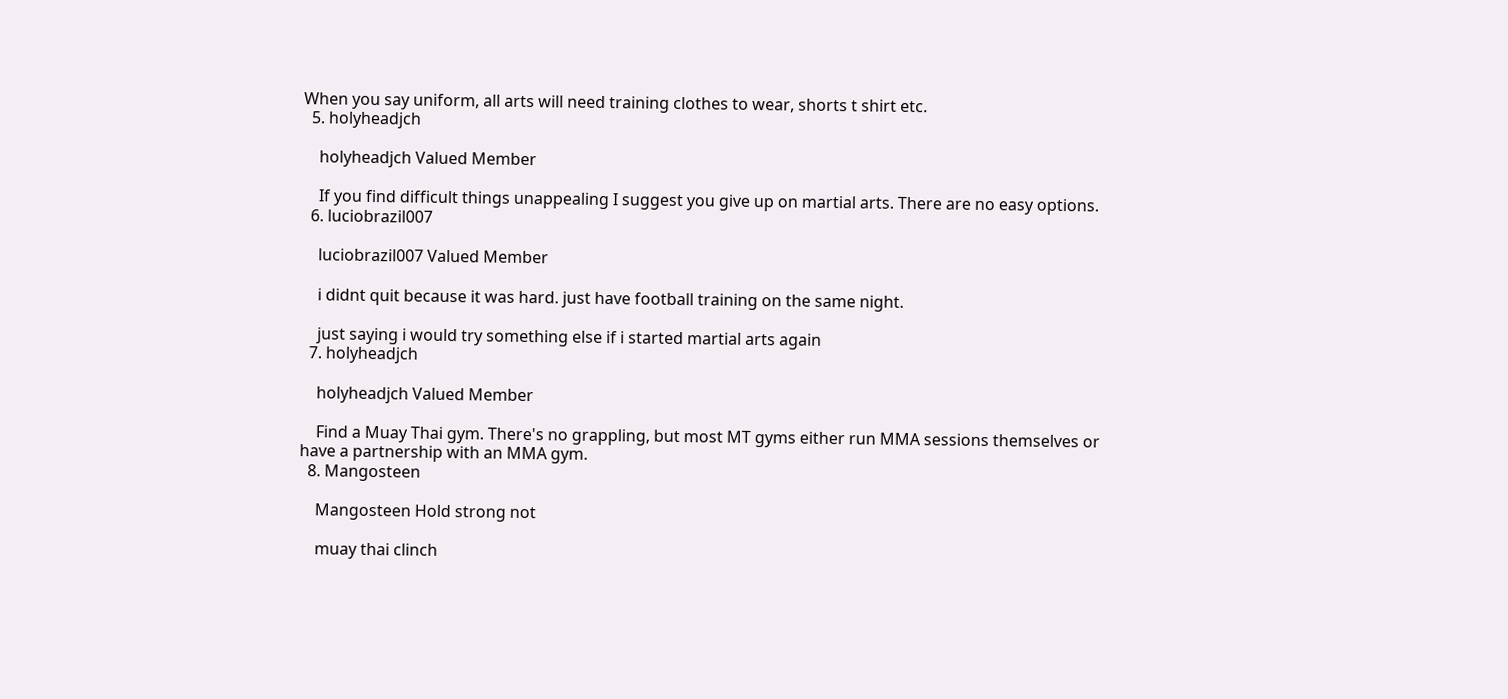When you say uniform, all arts will need training clothes to wear, shorts t shirt etc.
  5. holyheadjch

    holyheadjch Valued Member

    If you find difficult things unappealing I suggest you give up on martial arts. There are no easy options.
  6. luciobrazil007

    luciobrazil007 Valued Member

    i didnt quit because it was hard. just have football training on the same night.

    just saying i would try something else if i started martial arts again
  7. holyheadjch

    holyheadjch Valued Member

    Find a Muay Thai gym. There's no grappling, but most MT gyms either run MMA sessions themselves or have a partnership with an MMA gym.
  8. Mangosteen

    Mangosteen Hold strong not

    muay thai clinch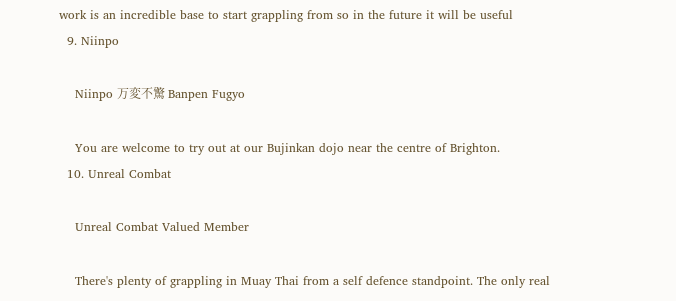work is an incredible base to start grappling from so in the future it will be useful
  9. Niinpo

    Niinpo 万変不驚 Banpen Fugyo

    You are welcome to try out at our Bujinkan dojo near the centre of Brighton.
  10. Unreal Combat

    Unreal Combat Valued Member

    There's plenty of grappling in Muay Thai from a self defence standpoint. The only real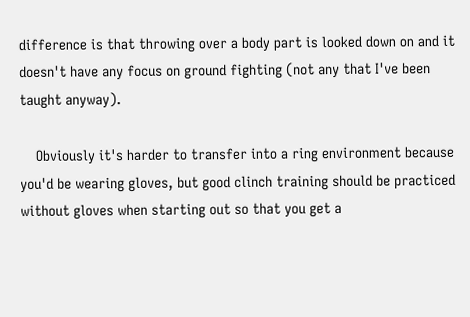difference is that throwing over a body part is looked down on and it doesn't have any focus on ground fighting (not any that I've been taught anyway).

    Obviously it's harder to transfer into a ring environment because you'd be wearing gloves, but good clinch training should be practiced without gloves when starting out so that you get a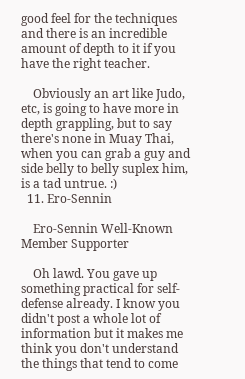good feel for the techniques and there is an incredible amount of depth to it if you have the right teacher.

    Obviously an art like Judo, etc, is going to have more in depth grappling, but to say there's none in Muay Thai, when you can grab a guy and side belly to belly suplex him, is a tad untrue. :)
  11. Ero-Sennin

    Ero-Sennin Well-Known Member Supporter

    Oh lawd. You gave up something practical for self-defense already. I know you didn't post a whole lot of information but it makes me think you don't understand the things that tend to come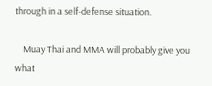through in a self-defense situation.

    Muay Thai and MMA will probably give you what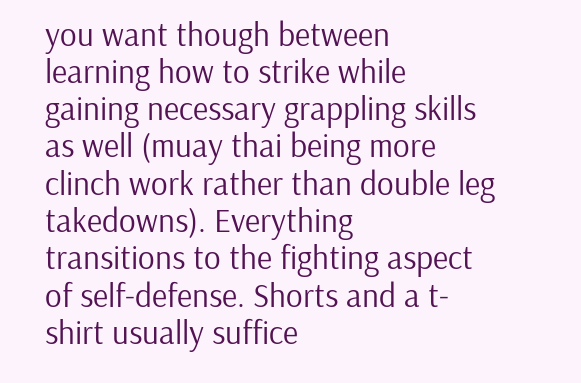you want though between learning how to strike while gaining necessary grappling skills as well (muay thai being more clinch work rather than double leg takedowns). Everything transitions to the fighting aspect of self-defense. Shorts and a t-shirt usually suffice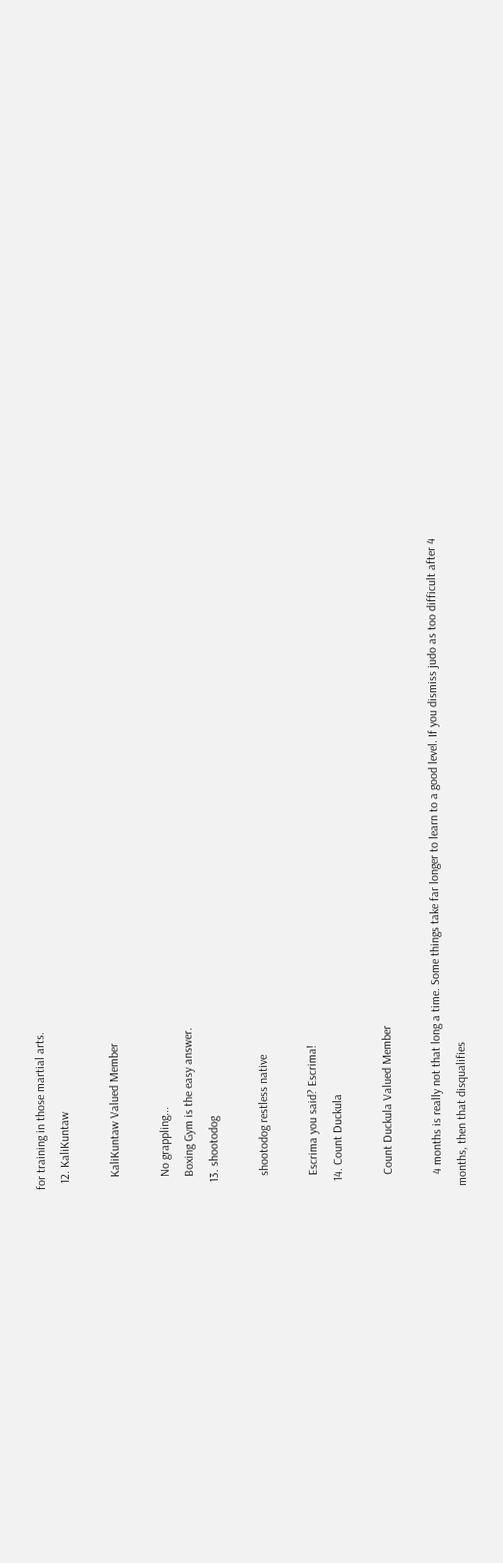for training in those martial arts.
  12. KaliKuntaw

    KaliKuntaw Valued Member

    No grappling...
    Boxing Gym is the easy answer.
  13. shootodog

    shootodog restless native

    Escrima you said? Escrima!
  14. Count Duckula

    Count Duckula Valued Member

    4 months is really not that long a time. Some things take far longer to learn to a good level. If you dismiss judo as too difficult after 4 months, then that disqualifies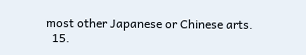most other Japanese or Chinese arts.
  15.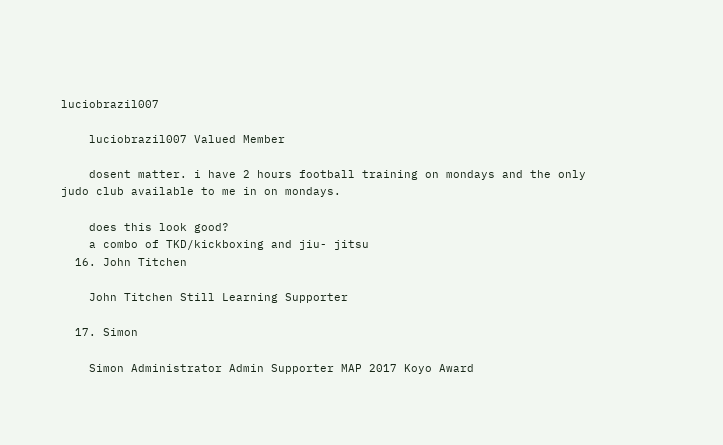luciobrazil007

    luciobrazil007 Valued Member

    dosent matter. i have 2 hours football training on mondays and the only judo club available to me in on mondays.

    does this look good?
    a combo of TKD/kickboxing and jiu- jitsu
  16. John Titchen

    John Titchen Still Learning Supporter

  17. Simon

    Simon Administrator Admin Supporter MAP 2017 Koyo Award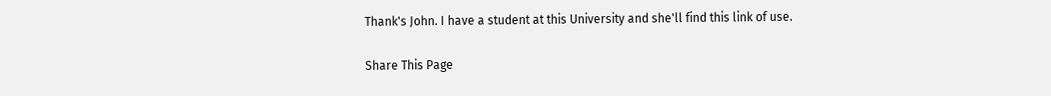Thank's John. I have a student at this University and she'll find this link of use.

Share This Page